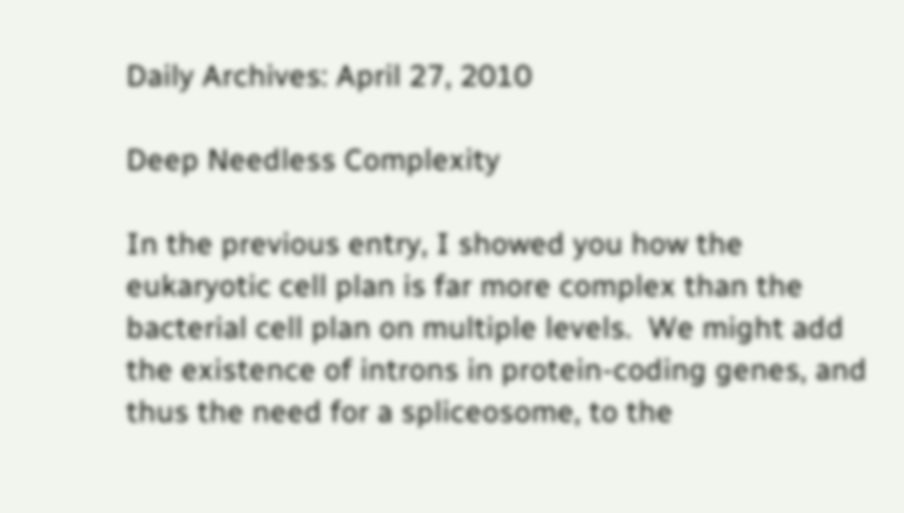Daily Archives: April 27, 2010

Deep Needless Complexity

In the previous entry, I showed you how the eukaryotic cell plan is far more complex than the bacterial cell plan on multiple levels.  We might add the existence of introns in protein-coding genes, and thus the need for a spliceosome, to the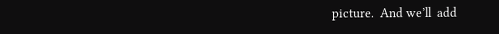picture.  And we’ll  add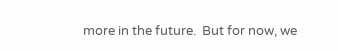more in the future.  But for now, we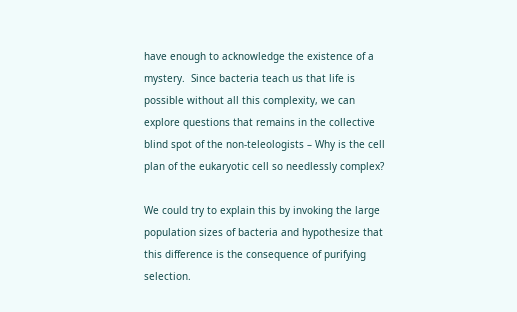have enough to acknowledge the existence of a mystery.  Since bacteria teach us that life is possible without all this complexity, we can explore questions that remains in the collective blind spot of the non-teleologists – Why is the cell plan of the eukaryotic cell so needlessly complex?

We could try to explain this by invoking the large population sizes of bacteria and hypothesize that this difference is the consequence of purifying selection.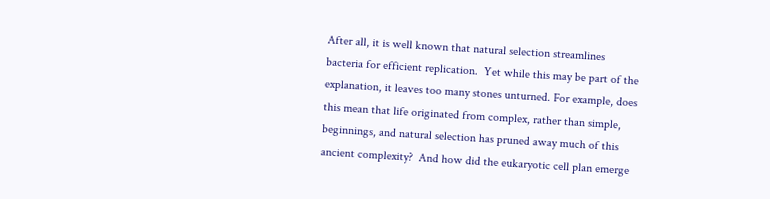After all, it is well known that natural selection streamlines bacteria for efficient replication.  Yet while this may be part of the explanation, it leaves too many stones unturned. For example, does this mean that life originated from complex, rather than simple, beginnings, and natural selection has pruned away much of this ancient complexity?  And how did the eukaryotic cell plan emerge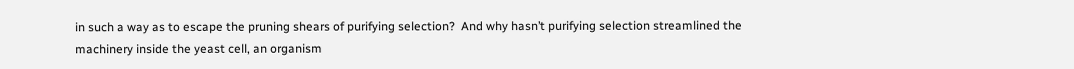in such a way as to escape the pruning shears of purifying selection?  And why hasn’t purifying selection streamlined the machinery inside the yeast cell, an organism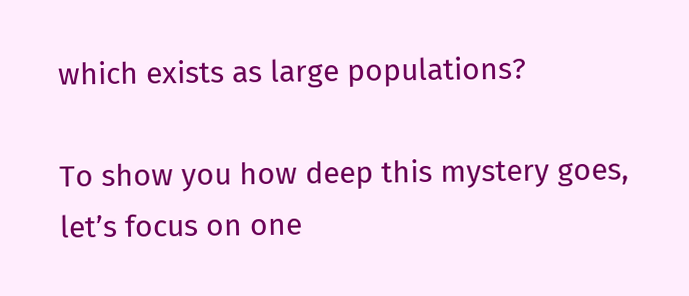which exists as large populations?

To show you how deep this mystery goes, let’s focus on one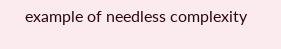example of needless complexity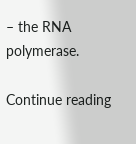– the RNA polymerase.

Continue reading